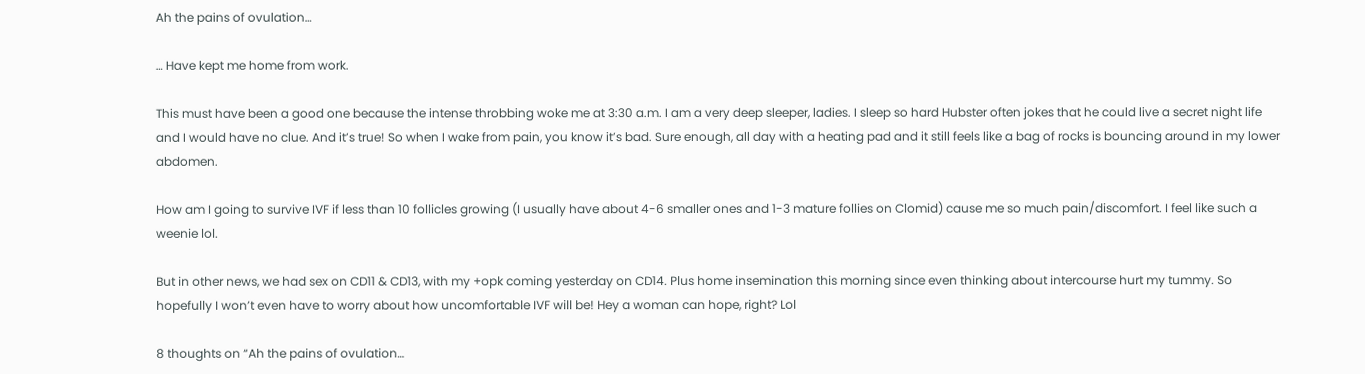Ah the pains of ovulation…

… Have kept me home from work.

This must have been a good one because the intense throbbing woke me at 3:30 a.m. I am a very deep sleeper, ladies. I sleep so hard Hubster often jokes that he could live a secret night life and I would have no clue. And it’s true! So when I wake from pain, you know it’s bad. Sure enough, all day with a heating pad and it still feels like a bag of rocks is bouncing around in my lower abdomen.

How am I going to survive IVF if less than 10 follicles growing (I usually have about 4-6 smaller ones and 1-3 mature follies on Clomid) cause me so much pain/discomfort. I feel like such a weenie lol.

But in other news, we had sex on CD11 & CD13, with my +opk coming yesterday on CD14. Plus home insemination this morning since even thinking about intercourse hurt my tummy. So hopefully I won’t even have to worry about how uncomfortable IVF will be! Hey a woman can hope, right? Lol

8 thoughts on “Ah the pains of ovulation…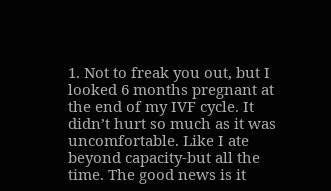1. Not to freak you out, but I looked 6 months pregnant at the end of my IVF cycle. It didn’t hurt so much as it was uncomfortable. Like I ate beyond capacity-but all the time. The good news is it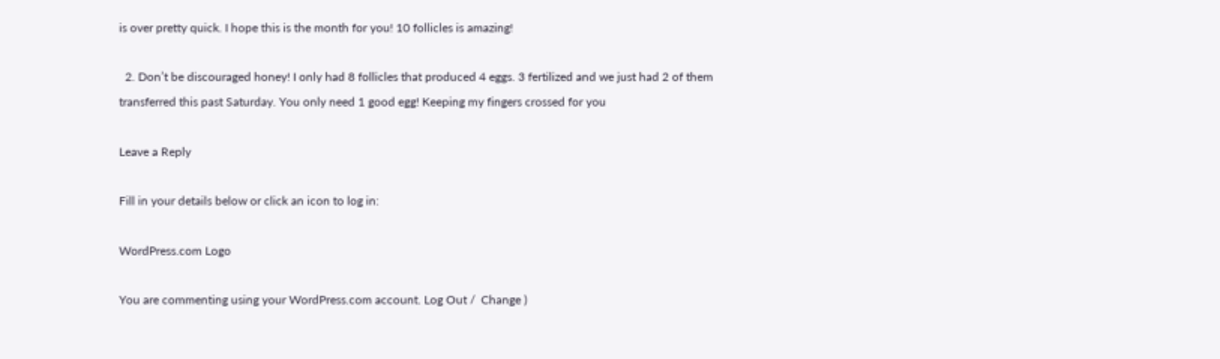is over pretty quick. I hope this is the month for you! 10 follicles is amazing!

  2. Don’t be discouraged honey! I only had 8 follicles that produced 4 eggs. 3 fertilized and we just had 2 of them transferred this past Saturday. You only need 1 good egg! Keeping my fingers crossed for you

Leave a Reply

Fill in your details below or click an icon to log in:

WordPress.com Logo

You are commenting using your WordPress.com account. Log Out /  Change )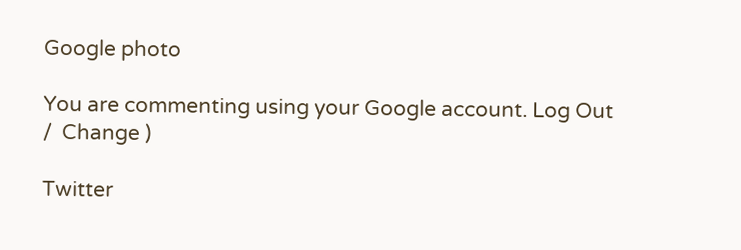Google photo

You are commenting using your Google account. Log Out /  Change )

Twitter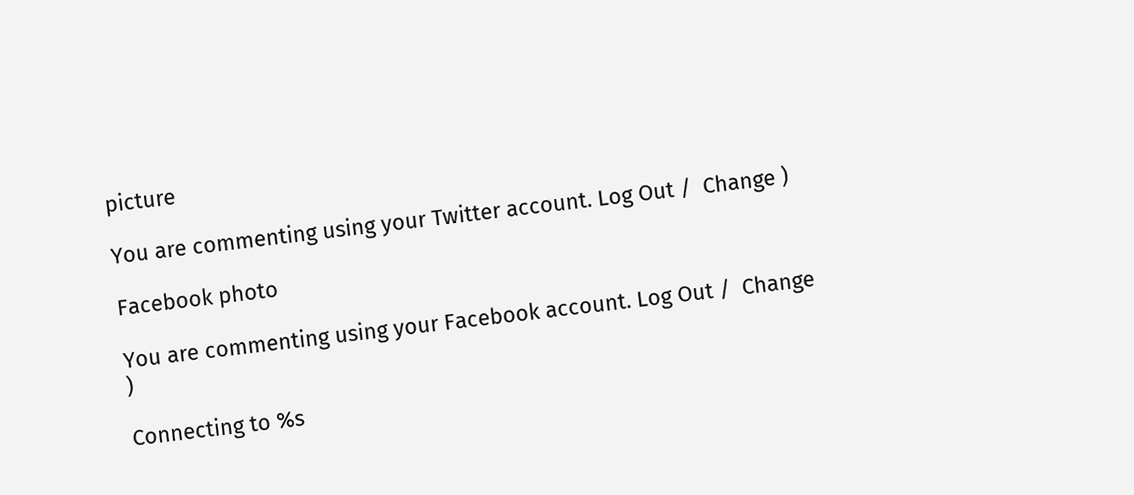picture

You are commenting using your Twitter account. Log Out /  Change )

Facebook photo

You are commenting using your Facebook account. Log Out /  Change )

Connecting to %s